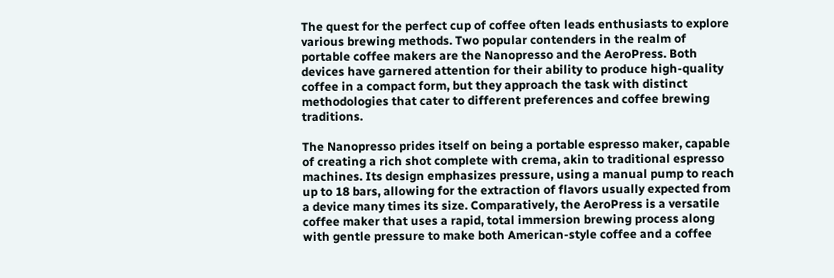The quest for the perfect cup of coffee often leads enthusiasts to explore various brewing methods. Two popular contenders in the realm of portable coffee makers are the Nanopresso and the AeroPress. Both devices have garnered attention for their ability to produce high-quality coffee in a compact form, but they approach the task with distinct methodologies that cater to different preferences and coffee brewing traditions.

The Nanopresso prides itself on being a portable espresso maker, capable of creating a rich shot complete with crema, akin to traditional espresso machines. Its design emphasizes pressure, using a manual pump to reach up to 18 bars, allowing for the extraction of flavors usually expected from a device many times its size. Comparatively, the AeroPress is a versatile coffee maker that uses a rapid, total immersion brewing process along with gentle pressure to make both American-style coffee and a coffee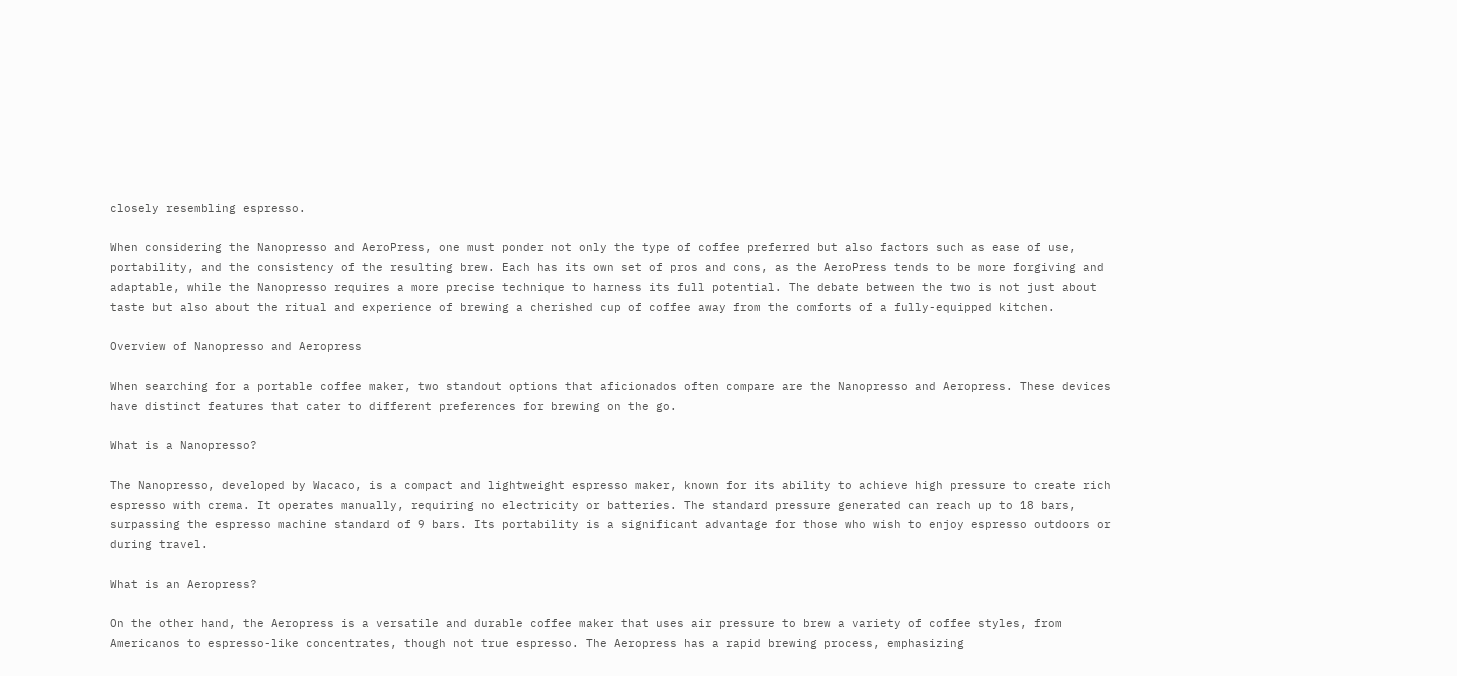closely resembling espresso.

When considering the Nanopresso and AeroPress, one must ponder not only the type of coffee preferred but also factors such as ease of use, portability, and the consistency of the resulting brew. Each has its own set of pros and cons, as the AeroPress tends to be more forgiving and adaptable, while the Nanopresso requires a more precise technique to harness its full potential. The debate between the two is not just about taste but also about the ritual and experience of brewing a cherished cup of coffee away from the comforts of a fully-equipped kitchen.

Overview of Nanopresso and Aeropress

When searching for a portable coffee maker, two standout options that aficionados often compare are the Nanopresso and Aeropress. These devices have distinct features that cater to different preferences for brewing on the go.

What is a Nanopresso?

The Nanopresso, developed by Wacaco, is a compact and lightweight espresso maker, known for its ability to achieve high pressure to create rich espresso with crema. It operates manually, requiring no electricity or batteries. The standard pressure generated can reach up to 18 bars, surpassing the espresso machine standard of 9 bars. Its portability is a significant advantage for those who wish to enjoy espresso outdoors or during travel.

What is an Aeropress?

On the other hand, the Aeropress is a versatile and durable coffee maker that uses air pressure to brew a variety of coffee styles, from Americanos to espresso-like concentrates, though not true espresso. The Aeropress has a rapid brewing process, emphasizing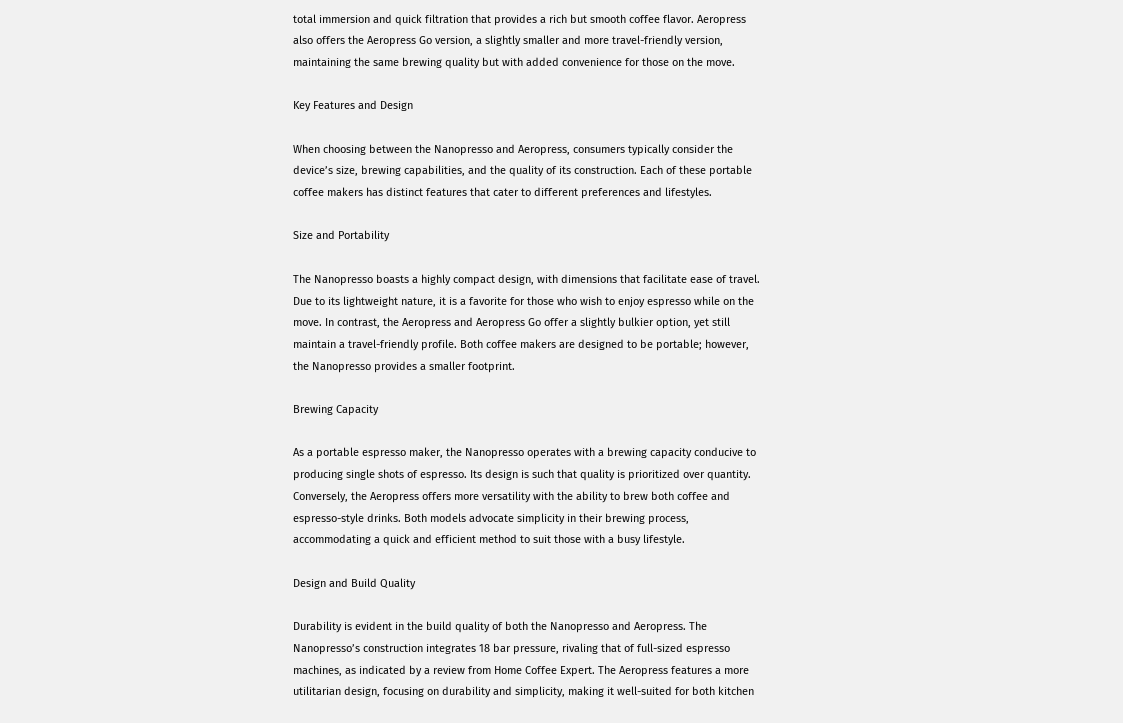total immersion and quick filtration that provides a rich but smooth coffee flavor. Aeropress also offers the Aeropress Go version, a slightly smaller and more travel-friendly version, maintaining the same brewing quality but with added convenience for those on the move.

Key Features and Design

When choosing between the Nanopresso and Aeropress, consumers typically consider the device’s size, brewing capabilities, and the quality of its construction. Each of these portable coffee makers has distinct features that cater to different preferences and lifestyles.

Size and Portability

The Nanopresso boasts a highly compact design, with dimensions that facilitate ease of travel. Due to its lightweight nature, it is a favorite for those who wish to enjoy espresso while on the move. In contrast, the Aeropress and Aeropress Go offer a slightly bulkier option, yet still maintain a travel-friendly profile. Both coffee makers are designed to be portable; however, the Nanopresso provides a smaller footprint.

Brewing Capacity

As a portable espresso maker, the Nanopresso operates with a brewing capacity conducive to producing single shots of espresso. Its design is such that quality is prioritized over quantity. Conversely, the Aeropress offers more versatility with the ability to brew both coffee and espresso-style drinks. Both models advocate simplicity in their brewing process, accommodating a quick and efficient method to suit those with a busy lifestyle.

Design and Build Quality

Durability is evident in the build quality of both the Nanopresso and Aeropress. The Nanopresso’s construction integrates 18 bar pressure, rivaling that of full-sized espresso machines, as indicated by a review from Home Coffee Expert. The Aeropress features a more utilitarian design, focusing on durability and simplicity, making it well-suited for both kitchen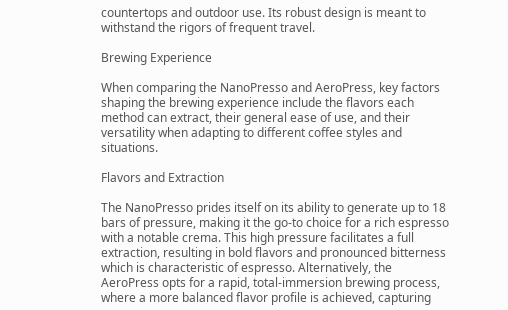countertops and outdoor use. Its robust design is meant to withstand the rigors of frequent travel.

Brewing Experience

When comparing the NanoPresso and AeroPress, key factors shaping the brewing experience include the flavors each method can extract, their general ease of use, and their versatility when adapting to different coffee styles and situations.

Flavors and Extraction

The NanoPresso prides itself on its ability to generate up to 18 bars of pressure, making it the go-to choice for a rich espresso with a notable crema. This high pressure facilitates a full extraction, resulting in bold flavors and pronounced bitterness which is characteristic of espresso. Alternatively, the AeroPress opts for a rapid, total-immersion brewing process, where a more balanced flavor profile is achieved, capturing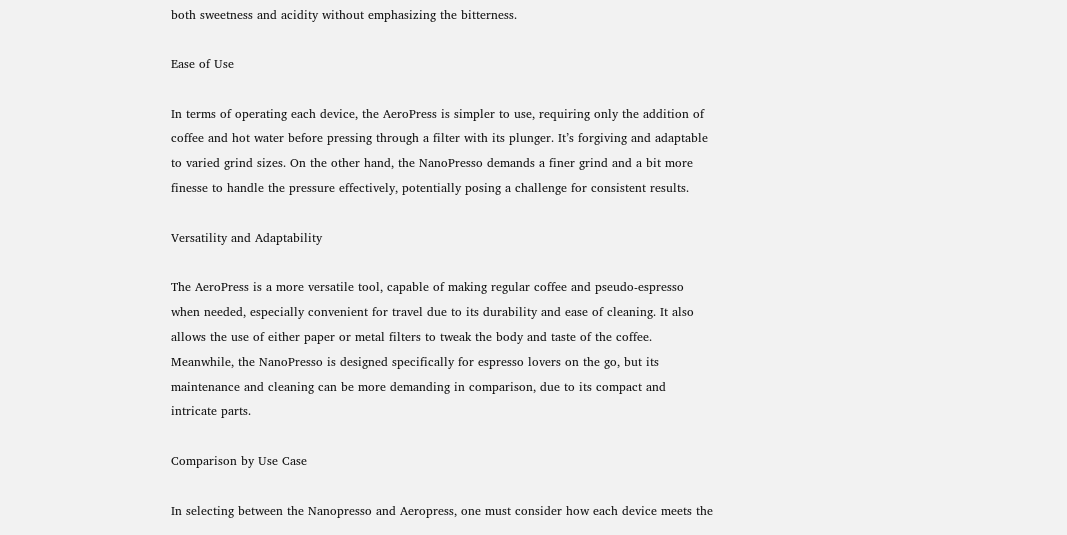both sweetness and acidity without emphasizing the bitterness.

Ease of Use

In terms of operating each device, the AeroPress is simpler to use, requiring only the addition of coffee and hot water before pressing through a filter with its plunger. It’s forgiving and adaptable to varied grind sizes. On the other hand, the NanoPresso demands a finer grind and a bit more finesse to handle the pressure effectively, potentially posing a challenge for consistent results.

Versatility and Adaptability

The AeroPress is a more versatile tool, capable of making regular coffee and pseudo-espresso when needed, especially convenient for travel due to its durability and ease of cleaning. It also allows the use of either paper or metal filters to tweak the body and taste of the coffee. Meanwhile, the NanoPresso is designed specifically for espresso lovers on the go, but its maintenance and cleaning can be more demanding in comparison, due to its compact and intricate parts.

Comparison by Use Case

In selecting between the Nanopresso and Aeropress, one must consider how each device meets the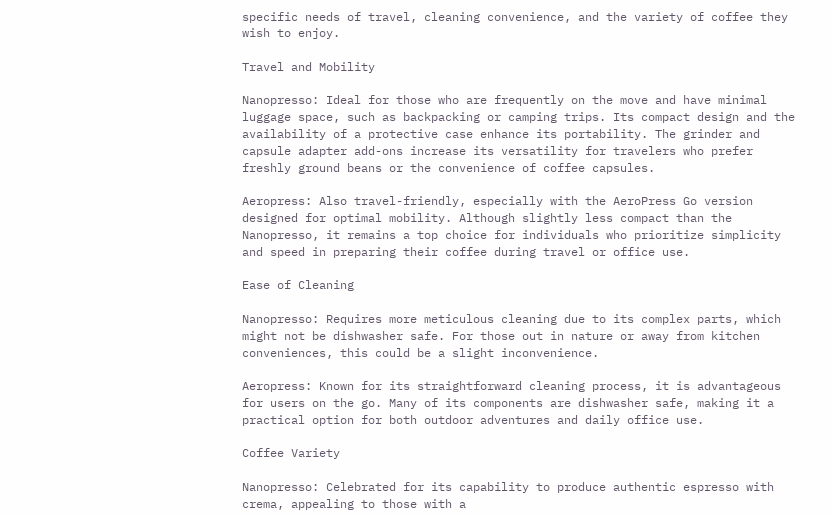specific needs of travel, cleaning convenience, and the variety of coffee they wish to enjoy.

Travel and Mobility

Nanopresso: Ideal for those who are frequently on the move and have minimal luggage space, such as backpacking or camping trips. Its compact design and the availability of a protective case enhance its portability. The grinder and capsule adapter add-ons increase its versatility for travelers who prefer freshly ground beans or the convenience of coffee capsules.

Aeropress: Also travel-friendly, especially with the AeroPress Go version designed for optimal mobility. Although slightly less compact than the Nanopresso, it remains a top choice for individuals who prioritize simplicity and speed in preparing their coffee during travel or office use.

Ease of Cleaning

Nanopresso: Requires more meticulous cleaning due to its complex parts, which might not be dishwasher safe. For those out in nature or away from kitchen conveniences, this could be a slight inconvenience.

Aeropress: Known for its straightforward cleaning process, it is advantageous for users on the go. Many of its components are dishwasher safe, making it a practical option for both outdoor adventures and daily office use.

Coffee Variety

Nanopresso: Celebrated for its capability to produce authentic espresso with crema, appealing to those with a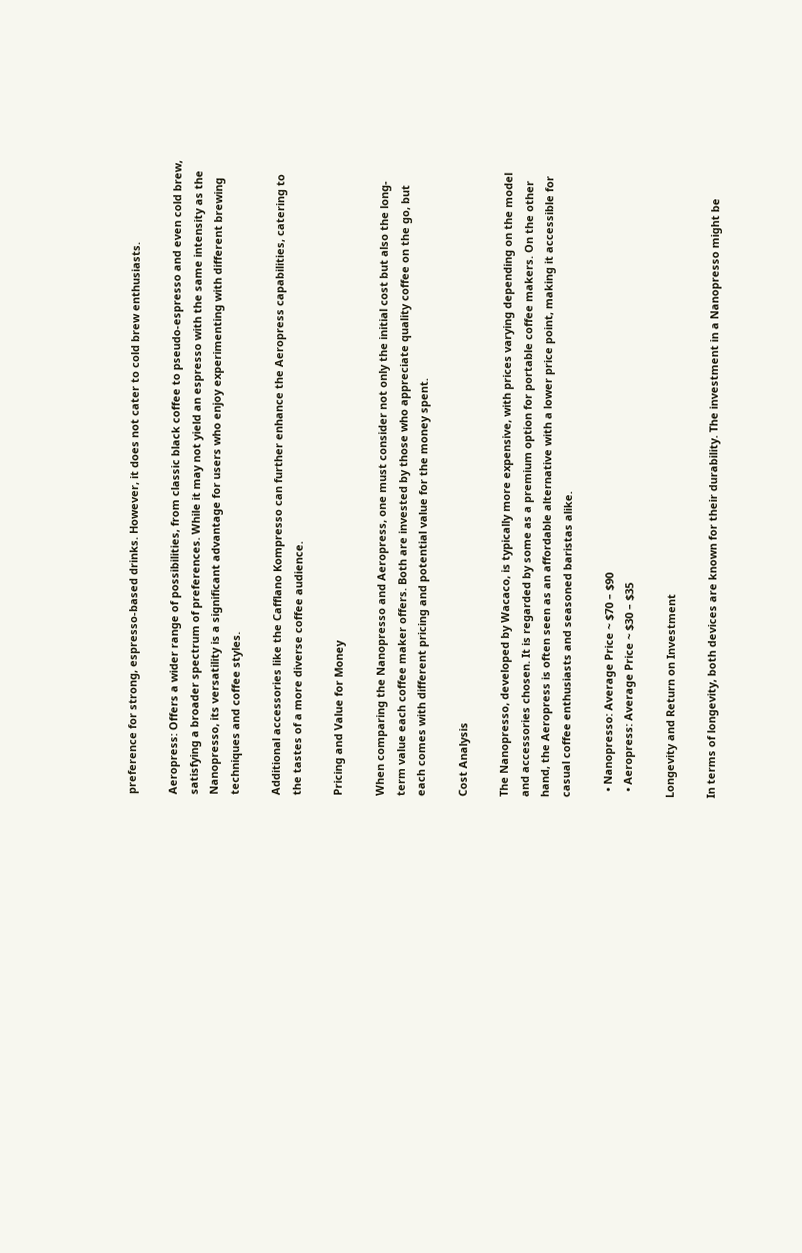preference for strong, espresso-based drinks. However, it does not cater to cold brew enthusiasts.

Aeropress: Offers a wider range of possibilities, from classic black coffee to pseudo-espresso and even cold brew, satisfying a broader spectrum of preferences. While it may not yield an espresso with the same intensity as the Nanopresso, its versatility is a significant advantage for users who enjoy experimenting with different brewing techniques and coffee styles.

Additional accessories like the Cafflano Kompresso can further enhance the Aeropress capabilities, catering to the tastes of a more diverse coffee audience.

Pricing and Value for Money

When comparing the Nanopresso and Aeropress, one must consider not only the initial cost but also the long-term value each coffee maker offers. Both are invested by those who appreciate quality coffee on the go, but each comes with different pricing and potential value for the money spent.

Cost Analysis

The Nanopresso, developed by Wacaco, is typically more expensive, with prices varying depending on the model and accessories chosen. It is regarded by some as a premium option for portable coffee makers. On the other hand, the Aeropress is often seen as an affordable alternative with a lower price point, making it accessible for casual coffee enthusiasts and seasoned baristas alike.

  • Nanopresso: Average Price ~ $70 – $90
  • Aeropress: Average Price ~ $30 – $35

Longevity and Return on Investment

In terms of longevity, both devices are known for their durability. The investment in a Nanopresso might be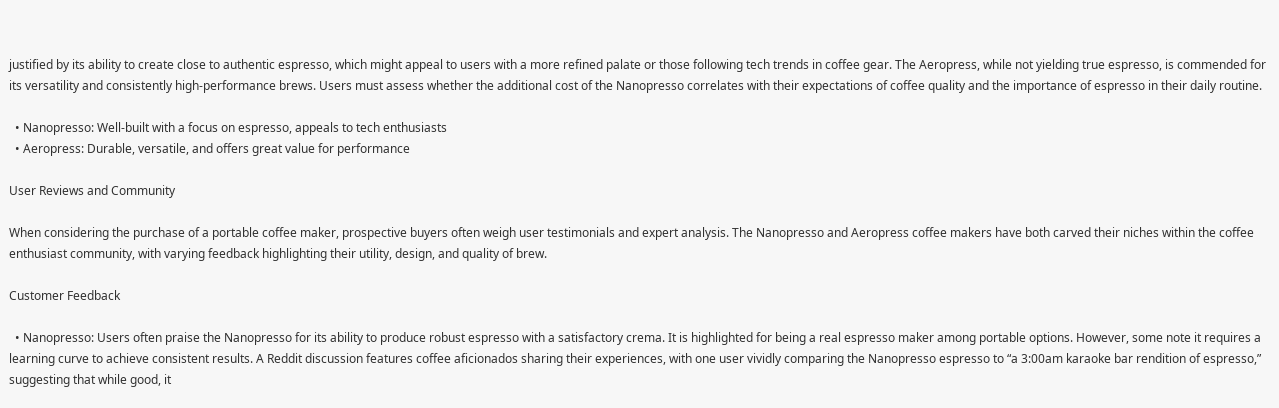justified by its ability to create close to authentic espresso, which might appeal to users with a more refined palate or those following tech trends in coffee gear. The Aeropress, while not yielding true espresso, is commended for its versatility and consistently high-performance brews. Users must assess whether the additional cost of the Nanopresso correlates with their expectations of coffee quality and the importance of espresso in their daily routine.

  • Nanopresso: Well-built with a focus on espresso, appeals to tech enthusiasts
  • Aeropress: Durable, versatile, and offers great value for performance

User Reviews and Community

When considering the purchase of a portable coffee maker, prospective buyers often weigh user testimonials and expert analysis. The Nanopresso and Aeropress coffee makers have both carved their niches within the coffee enthusiast community, with varying feedback highlighting their utility, design, and quality of brew.

Customer Feedback

  • Nanopresso: Users often praise the Nanopresso for its ability to produce robust espresso with a satisfactory crema. It is highlighted for being a real espresso maker among portable options. However, some note it requires a learning curve to achieve consistent results. A Reddit discussion features coffee aficionados sharing their experiences, with one user vividly comparing the Nanopresso espresso to “a 3:00am karaoke bar rendition of espresso,” suggesting that while good, it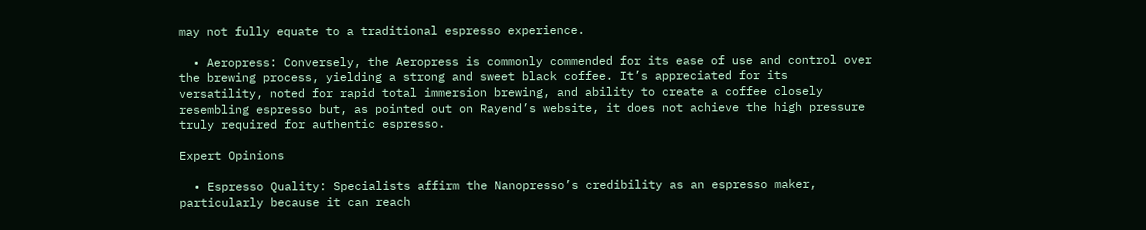may not fully equate to a traditional espresso experience.

  • Aeropress: Conversely, the Aeropress is commonly commended for its ease of use and control over the brewing process, yielding a strong and sweet black coffee. It’s appreciated for its versatility, noted for rapid total immersion brewing, and ability to create a coffee closely resembling espresso but, as pointed out on Rayend’s website, it does not achieve the high pressure truly required for authentic espresso.

Expert Opinions

  • Espresso Quality: Specialists affirm the Nanopresso’s credibility as an espresso maker, particularly because it can reach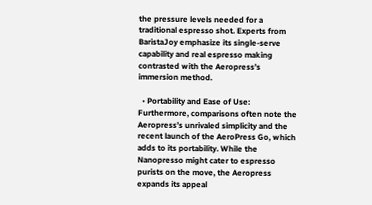the pressure levels needed for a traditional espresso shot. Experts from BaristaJoy emphasize its single-serve capability and real espresso making contrasted with the Aeropress’s immersion method.

  • Portability and Ease of Use: Furthermore, comparisons often note the Aeropress’s unrivaled simplicity and the recent launch of the AeroPress Go, which adds to its portability. While the Nanopresso might cater to espresso purists on the move, the Aeropress expands its appeal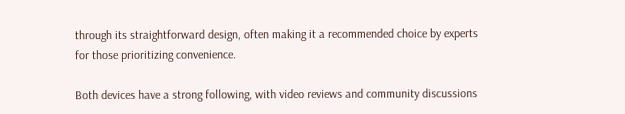through its straightforward design, often making it a recommended choice by experts for those prioritizing convenience.

Both devices have a strong following, with video reviews and community discussions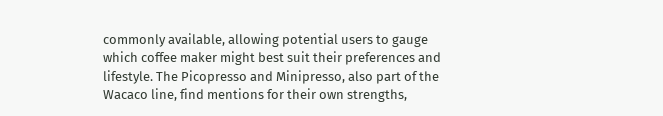commonly available, allowing potential users to gauge which coffee maker might best suit their preferences and lifestyle. The Picopresso and Minipresso, also part of the Wacaco line, find mentions for their own strengths,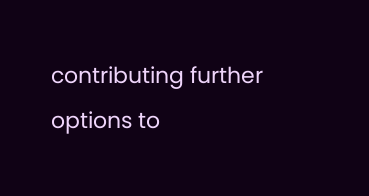contributing further options to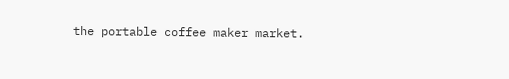the portable coffee maker market.